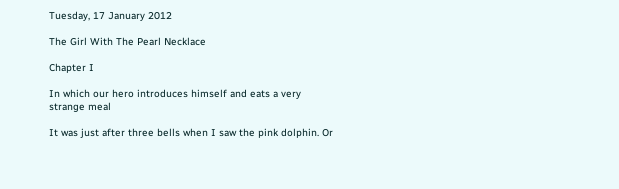Tuesday, 17 January 2012

The Girl With The Pearl Necklace

Chapter I

In which our hero introduces himself and eats a very strange meal

It was just after three bells when I saw the pink dolphin. Or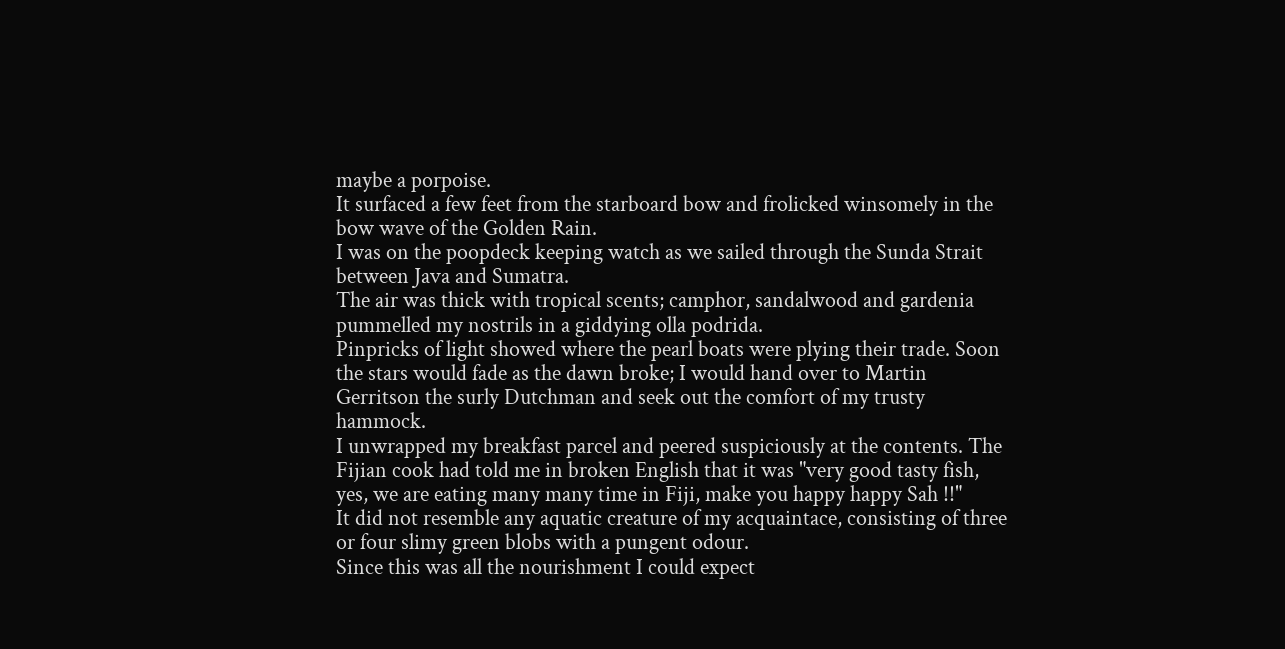maybe a porpoise.
It surfaced a few feet from the starboard bow and frolicked winsomely in the bow wave of the Golden Rain.
I was on the poopdeck keeping watch as we sailed through the Sunda Strait between Java and Sumatra.
The air was thick with tropical scents; camphor, sandalwood and gardenia pummelled my nostrils in a giddying olla podrida.
Pinpricks of light showed where the pearl boats were plying their trade. Soon the stars would fade as the dawn broke; I would hand over to Martin Gerritson the surly Dutchman and seek out the comfort of my trusty hammock.
I unwrapped my breakfast parcel and peered suspiciously at the contents. The Fijian cook had told me in broken English that it was "very good tasty fish, yes, we are eating many many time in Fiji, make you happy happy Sah !!"
It did not resemble any aquatic creature of my acquaintace, consisting of three or four slimy green blobs with a pungent odour.
Since this was all the nourishment I could expect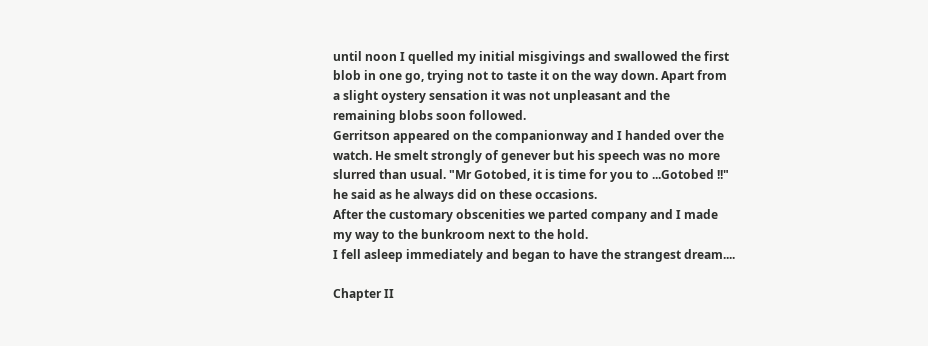until noon I quelled my initial misgivings and swallowed the first blob in one go, trying not to taste it on the way down. Apart from a slight oystery sensation it was not unpleasant and the remaining blobs soon followed.
Gerritson appeared on the companionway and I handed over the watch. He smelt strongly of genever but his speech was no more slurred than usual. "Mr Gotobed, it is time for you to ...Gotobed !!" he said as he always did on these occasions.
After the customary obscenities we parted company and I made my way to the bunkroom next to the hold.
I fell asleep immediately and began to have the strangest dream....

Chapter II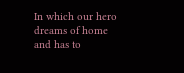In which our hero dreams of home and has to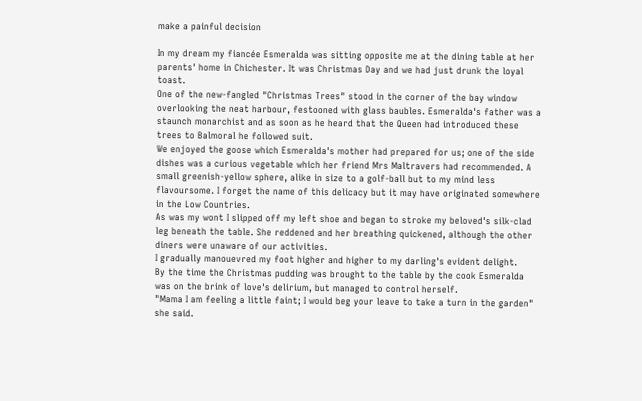make a painful decision

In my dream my fiancée Esmeralda was sitting opposite me at the dining table at her parents' home in Chichester. It was Christmas Day and we had just drunk the loyal toast.
One of the new-fangled "Christmas Trees" stood in the corner of the bay window overlooking the neat harbour, festooned with glass baubles. Esmeralda's father was a staunch monarchist and as soon as he heard that the Queen had introduced these trees to Balmoral he followed suit.
We enjoyed the goose which Esmeralda's mother had prepared for us; one of the side dishes was a curious vegetable which her friend Mrs Maltravers had recommended. A small greenish-yellow sphere, alike in size to a golf-ball but to my mind less flavoursome. I forget the name of this delicacy but it may have originated somewhere in the Low Countries.
As was my wont I slipped off my left shoe and began to stroke my beloved's silk-clad leg beneath the table. She reddened and her breathing quickened, although the other diners were unaware of our activities.
I gradually manouevred my foot higher and higher to my darling's evident delight.
By the time the Christmas pudding was brought to the table by the cook Esmeralda was on the brink of love's delirium, but managed to control herself.
"Mama I am feeling a little faint; I would beg your leave to take a turn in the garden" she said.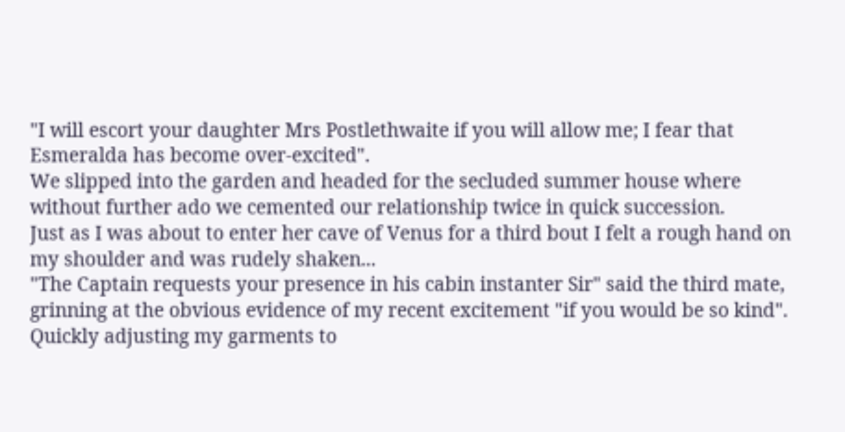"I will escort your daughter Mrs Postlethwaite if you will allow me; I fear that Esmeralda has become over-excited".
We slipped into the garden and headed for the secluded summer house where without further ado we cemented our relationship twice in quick succession.
Just as I was about to enter her cave of Venus for a third bout I felt a rough hand on my shoulder and was rudely shaken...
"The Captain requests your presence in his cabin instanter Sir" said the third mate, grinning at the obvious evidence of my recent excitement "if you would be so kind".
Quickly adjusting my garments to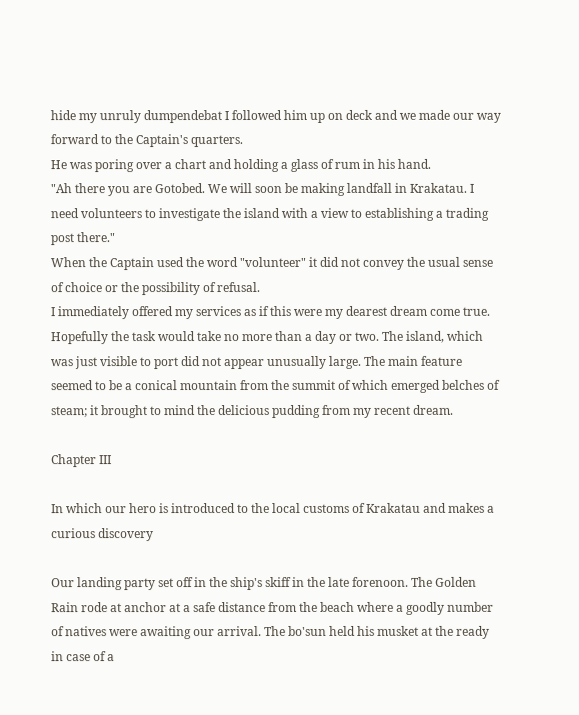hide my unruly dumpendebat I followed him up on deck and we made our way forward to the Captain's quarters.
He was poring over a chart and holding a glass of rum in his hand.
"Ah there you are Gotobed. We will soon be making landfall in Krakatau. I need volunteers to investigate the island with a view to establishing a trading post there."
When the Captain used the word "volunteer" it did not convey the usual sense of choice or the possibility of refusal.
I immediately offered my services as if this were my dearest dream come true.
Hopefully the task would take no more than a day or two. The island, which was just visible to port did not appear unusually large. The main feature seemed to be a conical mountain from the summit of which emerged belches of steam; it brought to mind the delicious pudding from my recent dream.

Chapter III

In which our hero is introduced to the local customs of Krakatau and makes a curious discovery

Our landing party set off in the ship's skiff in the late forenoon. The Golden Rain rode at anchor at a safe distance from the beach where a goodly number of natives were awaiting our arrival. The bo'sun held his musket at the ready in case of a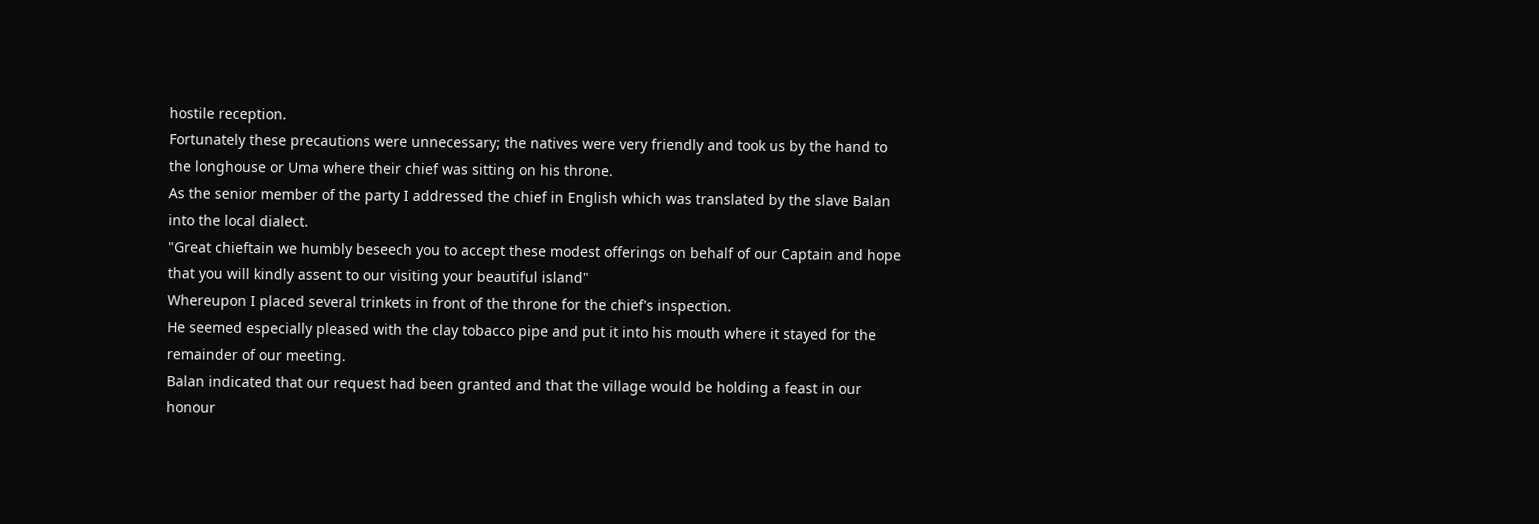hostile reception.
Fortunately these precautions were unnecessary; the natives were very friendly and took us by the hand to the longhouse or Uma where their chief was sitting on his throne.
As the senior member of the party I addressed the chief in English which was translated by the slave Balan into the local dialect.
"Great chieftain we humbly beseech you to accept these modest offerings on behalf of our Captain and hope that you will kindly assent to our visiting your beautiful island"
Whereupon I placed several trinkets in front of the throne for the chief's inspection.
He seemed especially pleased with the clay tobacco pipe and put it into his mouth where it stayed for the remainder of our meeting.
Balan indicated that our request had been granted and that the village would be holding a feast in our honour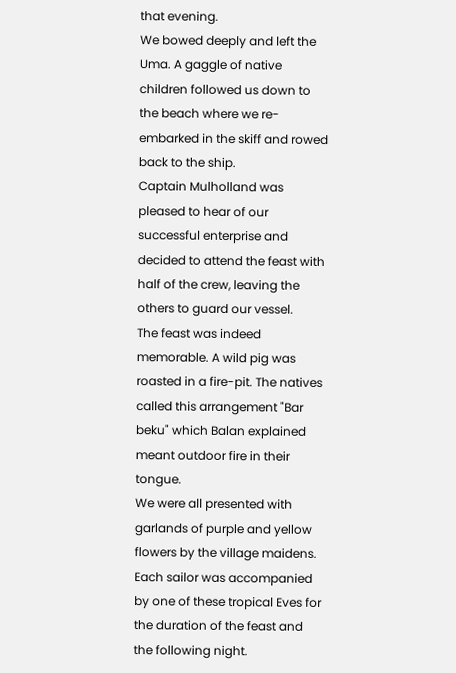that evening.
We bowed deeply and left the Uma. A gaggle of native children followed us down to the beach where we re-embarked in the skiff and rowed back to the ship.
Captain Mulholland was pleased to hear of our successful enterprise and decided to attend the feast with half of the crew, leaving the others to guard our vessel.
The feast was indeed memorable. A wild pig was roasted in a fire-pit. The natives called this arrangement "Bar beku" which Balan explained meant outdoor fire in their tongue.
We were all presented with garlands of purple and yellow flowers by the village maidens.
Each sailor was accompanied by one of these tropical Eves for the duration of the feast and the following night.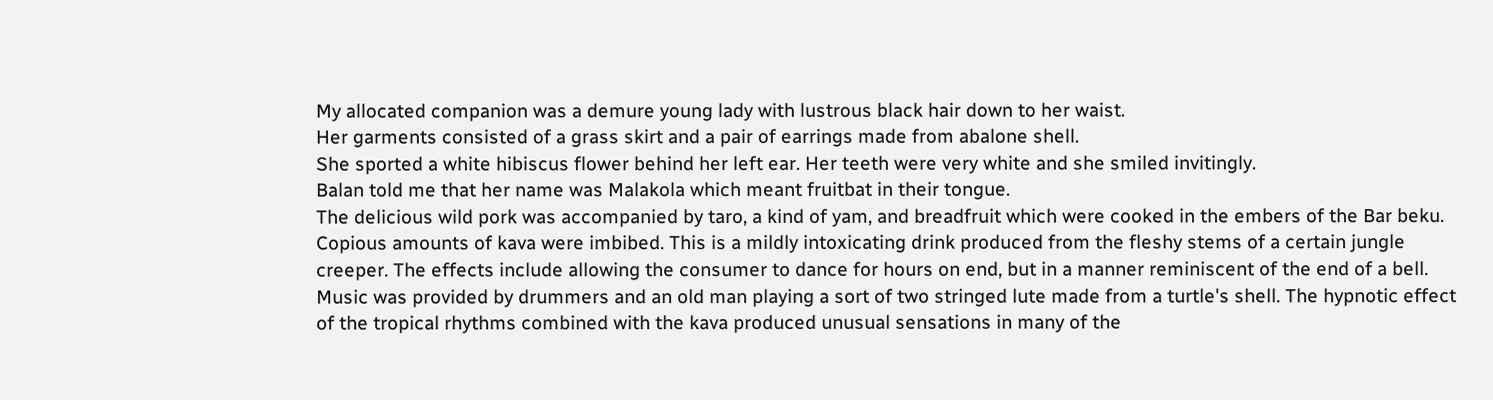My allocated companion was a demure young lady with lustrous black hair down to her waist.
Her garments consisted of a grass skirt and a pair of earrings made from abalone shell.
She sported a white hibiscus flower behind her left ear. Her teeth were very white and she smiled invitingly.
Balan told me that her name was Malakola which meant fruitbat in their tongue.
The delicious wild pork was accompanied by taro, a kind of yam, and breadfruit which were cooked in the embers of the Bar beku.
Copious amounts of kava were imbibed. This is a mildly intoxicating drink produced from the fleshy stems of a certain jungle creeper. The effects include allowing the consumer to dance for hours on end, but in a manner reminiscent of the end of a bell.
Music was provided by drummers and an old man playing a sort of two stringed lute made from a turtle's shell. The hypnotic effect of the tropical rhythms combined with the kava produced unusual sensations in many of the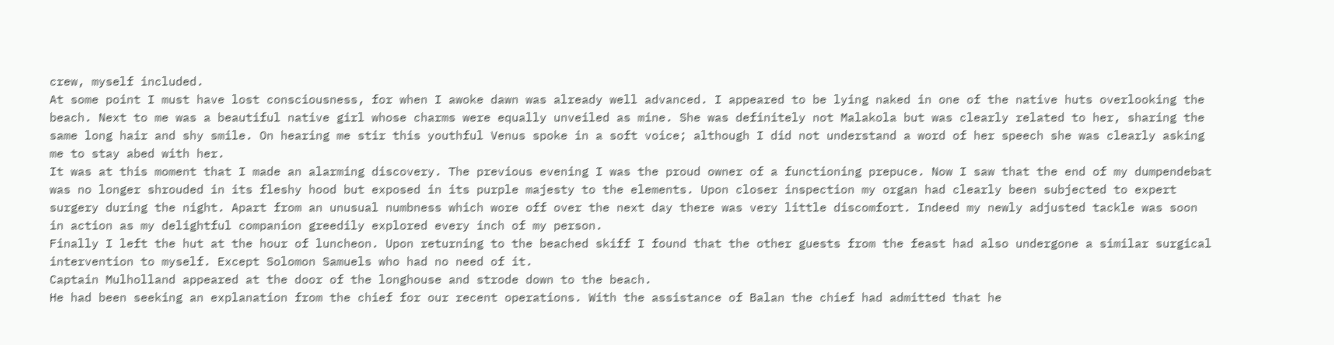crew, myself included.
At some point I must have lost consciousness, for when I awoke dawn was already well advanced. I appeared to be lying naked in one of the native huts overlooking the beach. Next to me was a beautiful native girl whose charms were equally unveiled as mine. She was definitely not Malakola but was clearly related to her, sharing the same long hair and shy smile. On hearing me stir this youthful Venus spoke in a soft voice; although I did not understand a word of her speech she was clearly asking me to stay abed with her.
It was at this moment that I made an alarming discovery. The previous evening I was the proud owner of a functioning prepuce. Now I saw that the end of my dumpendebat was no longer shrouded in its fleshy hood but exposed in its purple majesty to the elements. Upon closer inspection my organ had clearly been subjected to expert surgery during the night. Apart from an unusual numbness which wore off over the next day there was very little discomfort. Indeed my newly adjusted tackle was soon in action as my delightful companion greedily explored every inch of my person.
Finally I left the hut at the hour of luncheon. Upon returning to the beached skiff I found that the other guests from the feast had also undergone a similar surgical intervention to myself. Except Solomon Samuels who had no need of it.
Captain Mulholland appeared at the door of the longhouse and strode down to the beach.
He had been seeking an explanation from the chief for our recent operations. With the assistance of Balan the chief had admitted that he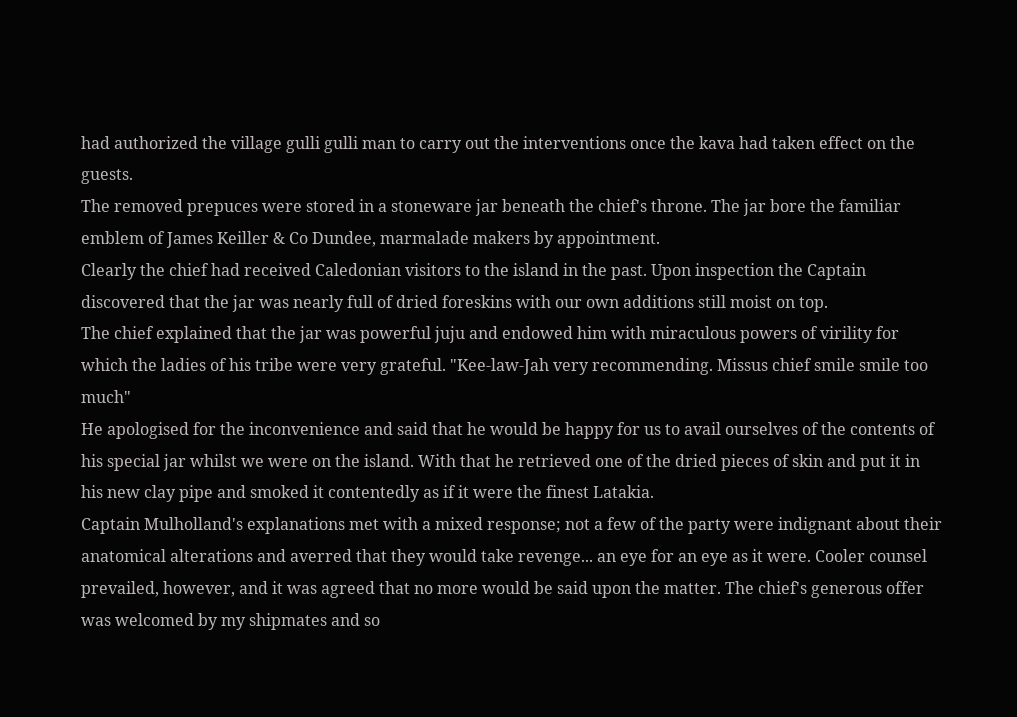had authorized the village gulli gulli man to carry out the interventions once the kava had taken effect on the guests.
The removed prepuces were stored in a stoneware jar beneath the chief's throne. The jar bore the familiar emblem of James Keiller & Co Dundee, marmalade makers by appointment.
Clearly the chief had received Caledonian visitors to the island in the past. Upon inspection the Captain discovered that the jar was nearly full of dried foreskins with our own additions still moist on top.
The chief explained that the jar was powerful juju and endowed him with miraculous powers of virility for which the ladies of his tribe were very grateful. "Kee-law-Jah very recommending. Missus chief smile smile too much"
He apologised for the inconvenience and said that he would be happy for us to avail ourselves of the contents of his special jar whilst we were on the island. With that he retrieved one of the dried pieces of skin and put it in his new clay pipe and smoked it contentedly as if it were the finest Latakia.
Captain Mulholland's explanations met with a mixed response; not a few of the party were indignant about their anatomical alterations and averred that they would take revenge... an eye for an eye as it were. Cooler counsel prevailed, however, and it was agreed that no more would be said upon the matter. The chief's generous offer was welcomed by my shipmates and so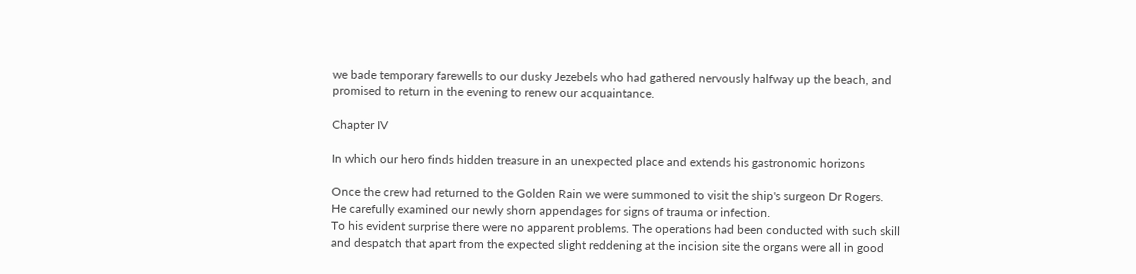we bade temporary farewells to our dusky Jezebels who had gathered nervously halfway up the beach, and promised to return in the evening to renew our acquaintance.

Chapter IV

In which our hero finds hidden treasure in an unexpected place and extends his gastronomic horizons

Once the crew had returned to the Golden Rain we were summoned to visit the ship's surgeon Dr Rogers.
He carefully examined our newly shorn appendages for signs of trauma or infection.
To his evident surprise there were no apparent problems. The operations had been conducted with such skill and despatch that apart from the expected slight reddening at the incision site the organs were all in good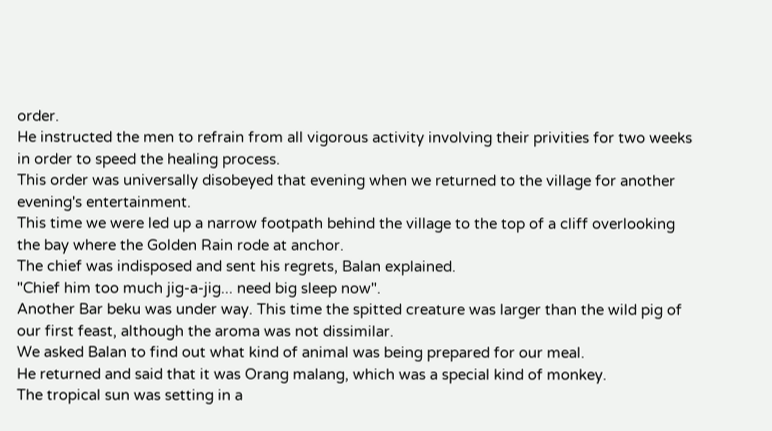order.
He instructed the men to refrain from all vigorous activity involving their privities for two weeks in order to speed the healing process.
This order was universally disobeyed that evening when we returned to the village for another evening's entertainment.
This time we were led up a narrow footpath behind the village to the top of a cliff overlooking the bay where the Golden Rain rode at anchor.
The chief was indisposed and sent his regrets, Balan explained.
"Chief him too much jig-a-jig... need big sleep now".
Another Bar beku was under way. This time the spitted creature was larger than the wild pig of our first feast, although the aroma was not dissimilar.
We asked Balan to find out what kind of animal was being prepared for our meal.
He returned and said that it was Orang malang, which was a special kind of monkey.
The tropical sun was setting in a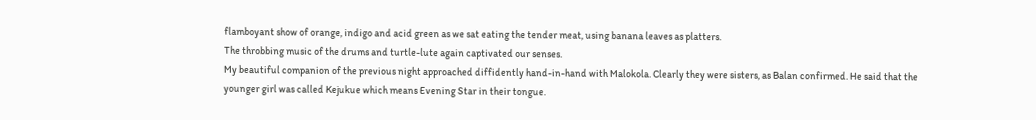flamboyant show of orange, indigo and acid green as we sat eating the tender meat, using banana leaves as platters.
The throbbing music of the drums and turtle-lute again captivated our senses.
My beautiful companion of the previous night approached diffidently hand-in-hand with Malokola. Clearly they were sisters, as Balan confirmed. He said that the younger girl was called Kejukue which means Evening Star in their tongue.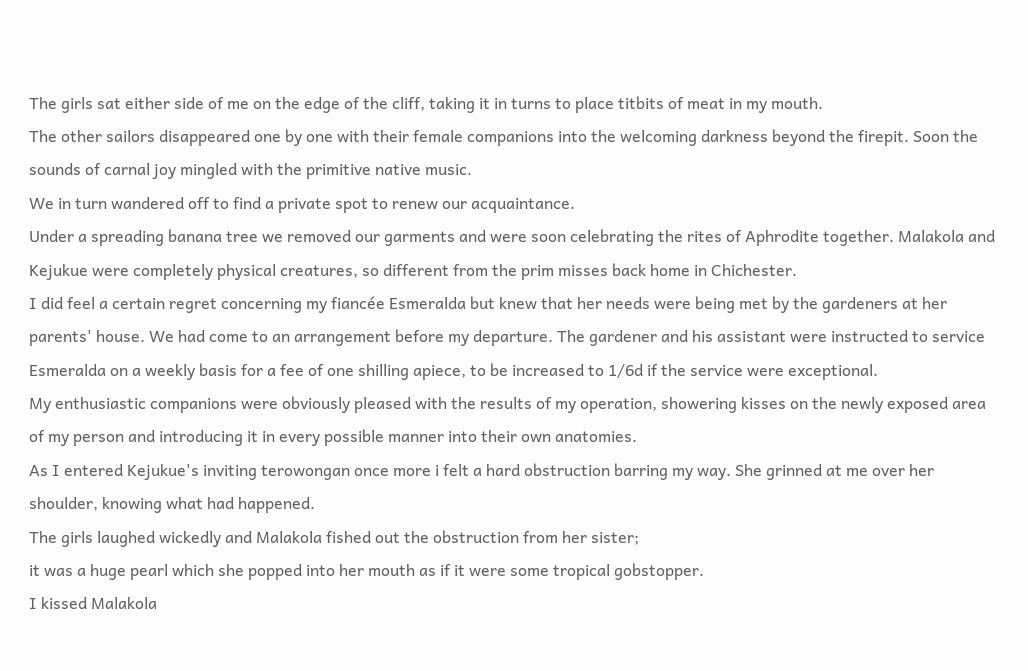The girls sat either side of me on the edge of the cliff, taking it in turns to place titbits of meat in my mouth.
The other sailors disappeared one by one with their female companions into the welcoming darkness beyond the firepit. Soon the sounds of carnal joy mingled with the primitive native music.
We in turn wandered off to find a private spot to renew our acquaintance.
Under a spreading banana tree we removed our garments and were soon celebrating the rites of Aphrodite together. Malakola and Kejukue were completely physical creatures, so different from the prim misses back home in Chichester.
I did feel a certain regret concerning my fiancée Esmeralda but knew that her needs were being met by the gardeners at her parents' house. We had come to an arrangement before my departure. The gardener and his assistant were instructed to service Esmeralda on a weekly basis for a fee of one shilling apiece, to be increased to 1/6d if the service were exceptional.
My enthusiastic companions were obviously pleased with the results of my operation, showering kisses on the newly exposed area of my person and introducing it in every possible manner into their own anatomies.
As I entered Kejukue's inviting terowongan once more i felt a hard obstruction barring my way. She grinned at me over her shoulder, knowing what had happened.
The girls laughed wickedly and Malakola fished out the obstruction from her sister;
it was a huge pearl which she popped into her mouth as if it were some tropical gobstopper.
I kissed Malakola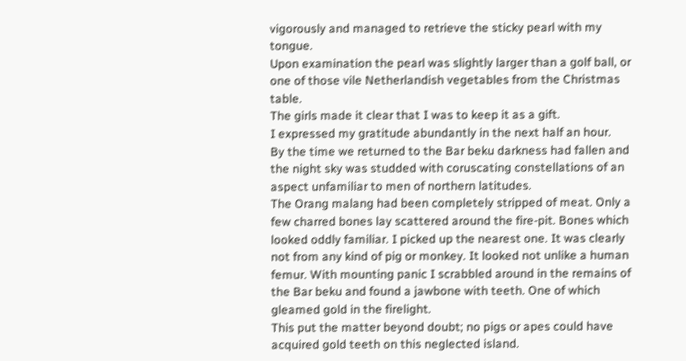vigorously and managed to retrieve the sticky pearl with my tongue.
Upon examination the pearl was slightly larger than a golf ball, or one of those vile Netherlandish vegetables from the Christmas table.
The girls made it clear that I was to keep it as a gift.
I expressed my gratitude abundantly in the next half an hour.
By the time we returned to the Bar beku darkness had fallen and the night sky was studded with coruscating constellations of an aspect unfamiliar to men of northern latitudes.
The Orang malang had been completely stripped of meat. Only a few charred bones lay scattered around the fire-pit. Bones which looked oddly familiar. I picked up the nearest one. It was clearly not from any kind of pig or monkey. It looked not unlike a human femur. With mounting panic I scrabbled around in the remains of the Bar beku and found a jawbone with teeth. One of which gleamed gold in the firelight.
This put the matter beyond doubt; no pigs or apes could have acquired gold teeth on this neglected island.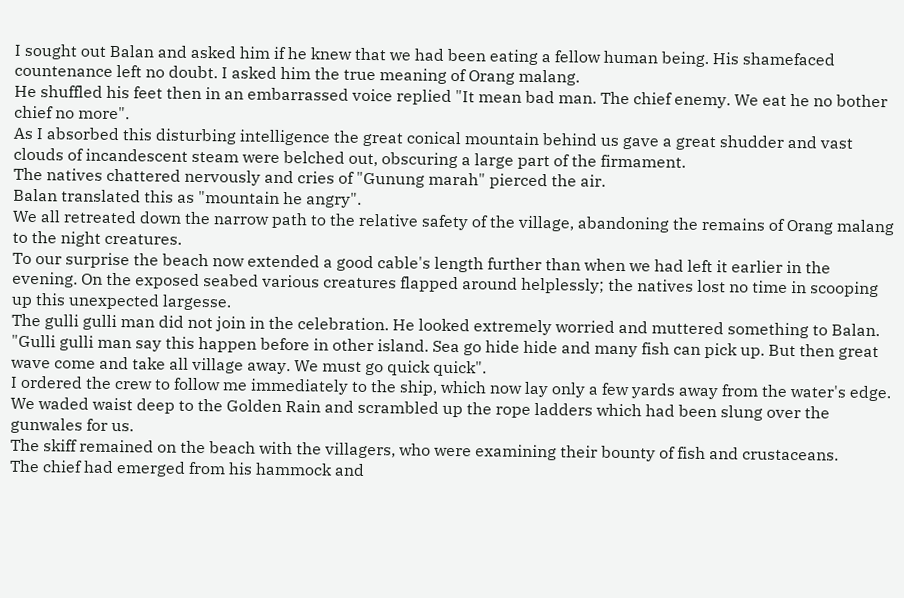I sought out Balan and asked him if he knew that we had been eating a fellow human being. His shamefaced countenance left no doubt. I asked him the true meaning of Orang malang.
He shuffled his feet then in an embarrassed voice replied "It mean bad man. The chief enemy. We eat he no bother chief no more".
As I absorbed this disturbing intelligence the great conical mountain behind us gave a great shudder and vast clouds of incandescent steam were belched out, obscuring a large part of the firmament.
The natives chattered nervously and cries of "Gunung marah" pierced the air.
Balan translated this as "mountain he angry".
We all retreated down the narrow path to the relative safety of the village, abandoning the remains of Orang malang to the night creatures.
To our surprise the beach now extended a good cable's length further than when we had left it earlier in the evening. On the exposed seabed various creatures flapped around helplessly; the natives lost no time in scooping up this unexpected largesse.
The gulli gulli man did not join in the celebration. He looked extremely worried and muttered something to Balan. "Gulli gulli man say this happen before in other island. Sea go hide hide and many fish can pick up. But then great wave come and take all village away. We must go quick quick".
I ordered the crew to follow me immediately to the ship, which now lay only a few yards away from the water's edge. We waded waist deep to the Golden Rain and scrambled up the rope ladders which had been slung over the gunwales for us.
The skiff remained on the beach with the villagers, who were examining their bounty of fish and crustaceans.
The chief had emerged from his hammock and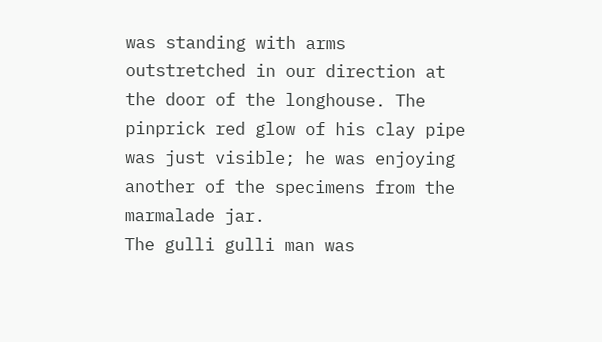was standing with arms outstretched in our direction at the door of the longhouse. The pinprick red glow of his clay pipe was just visible; he was enjoying another of the specimens from the marmalade jar.
The gulli gulli man was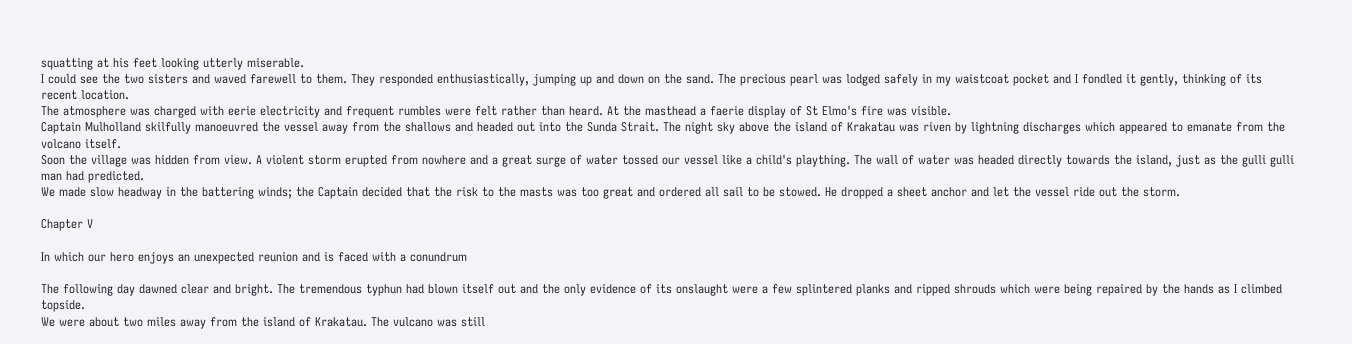squatting at his feet looking utterly miserable.
I could see the two sisters and waved farewell to them. They responded enthusiastically, jumping up and down on the sand. The precious pearl was lodged safely in my waistcoat pocket and I fondled it gently, thinking of its recent location.
The atmosphere was charged with eerie electricity and frequent rumbles were felt rather than heard. At the masthead a faerie display of St Elmo's fire was visible.
Captain Mulholland skilfully manoeuvred the vessel away from the shallows and headed out into the Sunda Strait. The night sky above the island of Krakatau was riven by lightning discharges which appeared to emanate from the volcano itself.
Soon the village was hidden from view. A violent storm erupted from nowhere and a great surge of water tossed our vessel like a child's plaything. The wall of water was headed directly towards the island, just as the gulli gulli man had predicted.
We made slow headway in the battering winds; the Captain decided that the risk to the masts was too great and ordered all sail to be stowed. He dropped a sheet anchor and let the vessel ride out the storm.

Chapter V

In which our hero enjoys an unexpected reunion and is faced with a conundrum

The following day dawned clear and bright. The tremendous typhun had blown itself out and the only evidence of its onslaught were a few splintered planks and ripped shrouds which were being repaired by the hands as I climbed topside.
We were about two miles away from the island of Krakatau. The vulcano was still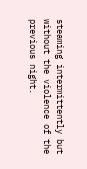steaming intermittently but without the violence of the previous night.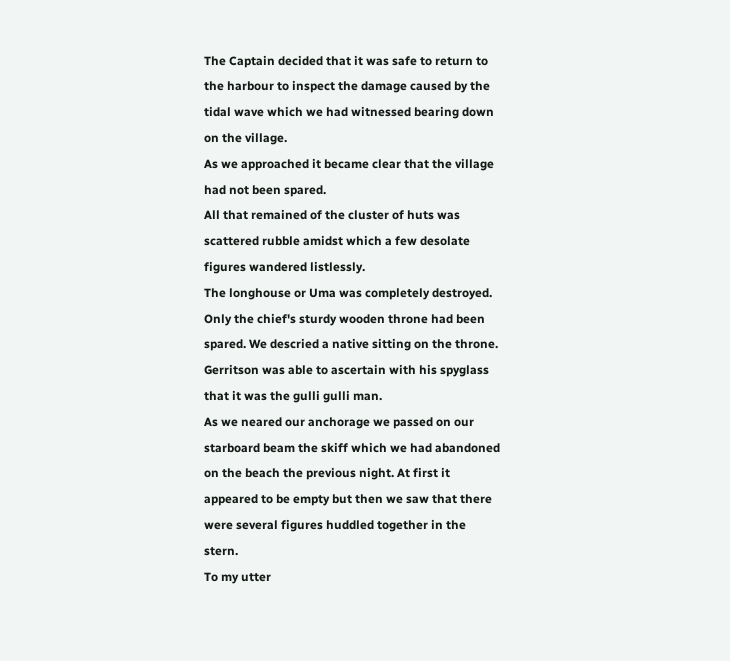The Captain decided that it was safe to return to the harbour to inspect the damage caused by the tidal wave which we had witnessed bearing down on the village.
As we approached it became clear that the village had not been spared.
All that remained of the cluster of huts was scattered rubble amidst which a few desolate figures wandered listlessly.
The longhouse or Uma was completely destroyed. Only the chief's sturdy wooden throne had been spared. We descried a native sitting on the throne. Gerritson was able to ascertain with his spyglass that it was the gulli gulli man.
As we neared our anchorage we passed on our starboard beam the skiff which we had abandoned on the beach the previous night. At first it appeared to be empty but then we saw that there were several figures huddled together in the stern.
To my utter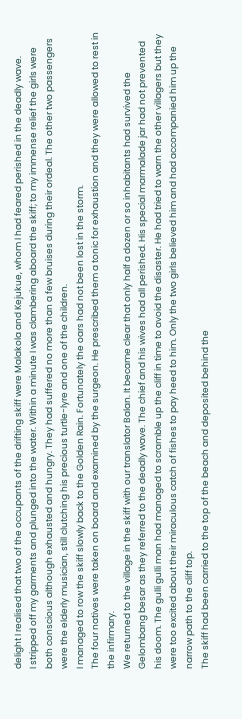delight I realised that two of the occupants of the drifting skiff were Malakola and Kejukue, whom I had feared perished in the deadly wave.
I stripped off my garments and plunged into the water. Within a minute I was clambering aboard the skiff; to my immense relief the girls were both conscious although exhausted and hungry. They had suffered no more than a few bruises during their ordeal. The other two passengers were the elderly musician, still clutching his precious turtle-lyre and one of the children.
I managed to row the skiff slowly back to the Golden Rain. Fortunately the oars had not been lost in the storm.
The four natives were taken on board and examined by the surgeon. He prescribed them a tonic for exhaustion and they were allowed to rest in the infirmary.
We returned to the village in the skiff with our translator Balan. It became clear that only half a dozen or so inhabitants had survived the Gelombang besar as they referred to the deadly wave. The chief and his wives had all perished. His special marmalade jar had not prevented his doom. The gulli gulli man had managed to scramble up the cliff in time to avoid the disaster. He had tried to warn the other villagers but they were too excited about their miraculous catch of fishes to pay heed to him. Only the two girls believed him and had accompanied him up the narrow path to the cliff top.
The skiff had been carried to the top of the beach and deposited behind the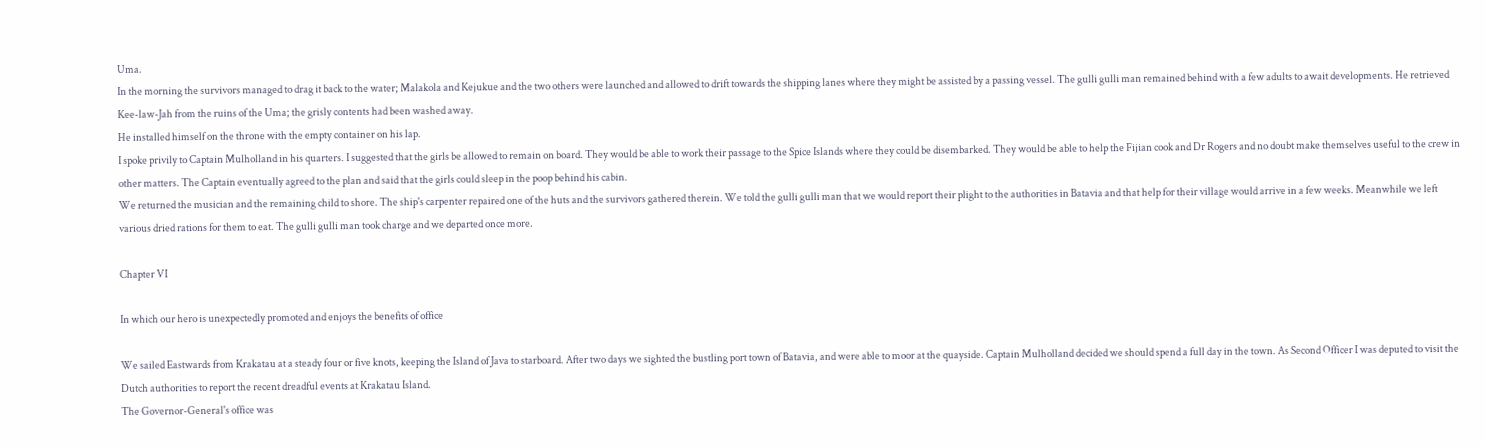Uma.
In the morning the survivors managed to drag it back to the water; Malakola and Kejukue and the two others were launched and allowed to drift towards the shipping lanes where they might be assisted by a passing vessel. The gulli gulli man remained behind with a few adults to await developments. He retrieved Kee-law-Jah from the ruins of the Uma; the grisly contents had been washed away.
He installed himself on the throne with the empty container on his lap.
I spoke privily to Captain Mulholland in his quarters. I suggested that the girls be allowed to remain on board. They would be able to work their passage to the Spice Islands where they could be disembarked. They would be able to help the Fijian cook and Dr Rogers and no doubt make themselves useful to the crew in other matters. The Captain eventually agreed to the plan and said that the girls could sleep in the poop behind his cabin.
We returned the musician and the remaining child to shore. The ship's carpenter repaired one of the huts and the survivors gathered therein. We told the gulli gulli man that we would report their plight to the authorities in Batavia and that help for their village would arrive in a few weeks. Meanwhile we left various dried rations for them to eat. The gulli gulli man took charge and we departed once more.

Chapter VI

In which our hero is unexpectedly promoted and enjoys the benefits of office

We sailed Eastwards from Krakatau at a steady four or five knots, keeping the Island of Java to starboard. After two days we sighted the bustling port town of Batavia, and were able to moor at the quayside. Captain Mulholland decided we should spend a full day in the town. As Second Officer I was deputed to visit the Dutch authorities to report the recent dreadful events at Krakatau Island.
The Governor-General's office was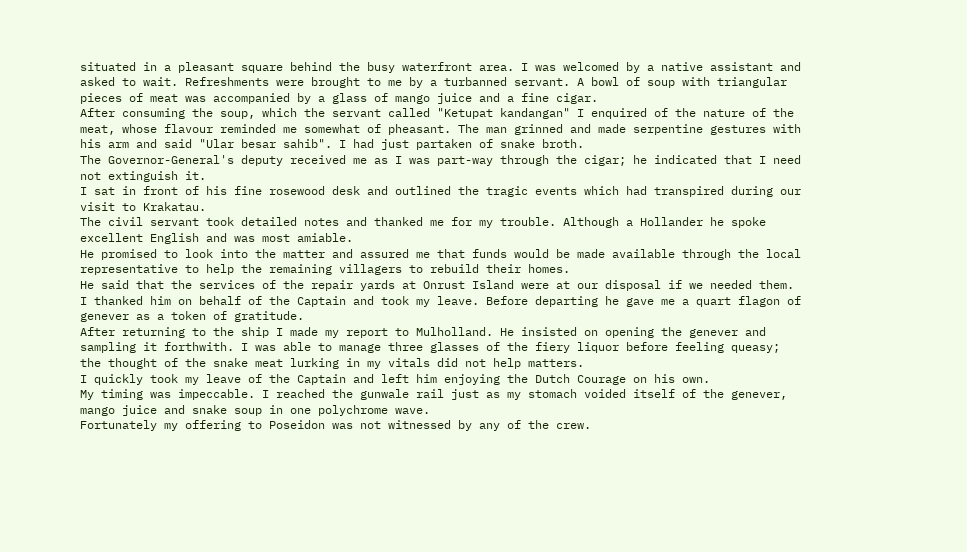situated in a pleasant square behind the busy waterfront area. I was welcomed by a native assistant and asked to wait. Refreshments were brought to me by a turbanned servant. A bowl of soup with triangular pieces of meat was accompanied by a glass of mango juice and a fine cigar.
After consuming the soup, which the servant called "Ketupat kandangan" I enquired of the nature of the meat, whose flavour reminded me somewhat of pheasant. The man grinned and made serpentine gestures with his arm and said "Ular besar sahib". I had just partaken of snake broth.
The Governor-General's deputy received me as I was part-way through the cigar; he indicated that I need not extinguish it.
I sat in front of his fine rosewood desk and outlined the tragic events which had transpired during our visit to Krakatau.
The civil servant took detailed notes and thanked me for my trouble. Although a Hollander he spoke excellent English and was most amiable.
He promised to look into the matter and assured me that funds would be made available through the local representative to help the remaining villagers to rebuild their homes.
He said that the services of the repair yards at Onrust Island were at our disposal if we needed them.
I thanked him on behalf of the Captain and took my leave. Before departing he gave me a quart flagon of genever as a token of gratitude.
After returning to the ship I made my report to Mulholland. He insisted on opening the genever and sampling it forthwith. I was able to manage three glasses of the fiery liquor before feeling queasy; the thought of the snake meat lurking in my vitals did not help matters.
I quickly took my leave of the Captain and left him enjoying the Dutch Courage on his own.
My timing was impeccable. I reached the gunwale rail just as my stomach voided itself of the genever, mango juice and snake soup in one polychrome wave.
Fortunately my offering to Poseidon was not witnessed by any of the crew.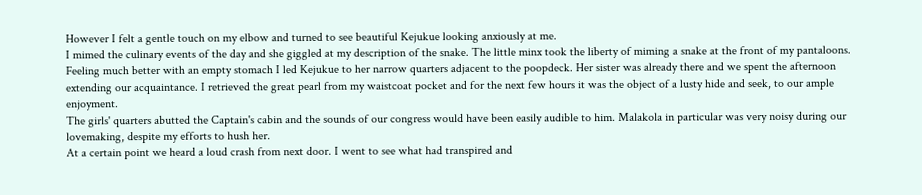However I felt a gentle touch on my elbow and turned to see beautiful Kejukue looking anxiously at me.
I mimed the culinary events of the day and she giggled at my description of the snake. The little minx took the liberty of miming a snake at the front of my pantaloons.
Feeling much better with an empty stomach I led Kejukue to her narrow quarters adjacent to the poopdeck. Her sister was already there and we spent the afternoon extending our acquaintance. I retrieved the great pearl from my waistcoat pocket and for the next few hours it was the object of a lusty hide and seek, to our ample enjoyment.
The girls' quarters abutted the Captain's cabin and the sounds of our congress would have been easily audible to him. Malakola in particular was very noisy during our lovemaking, despite my efforts to hush her.
At a certain point we heard a loud crash from next door. I went to see what had transpired and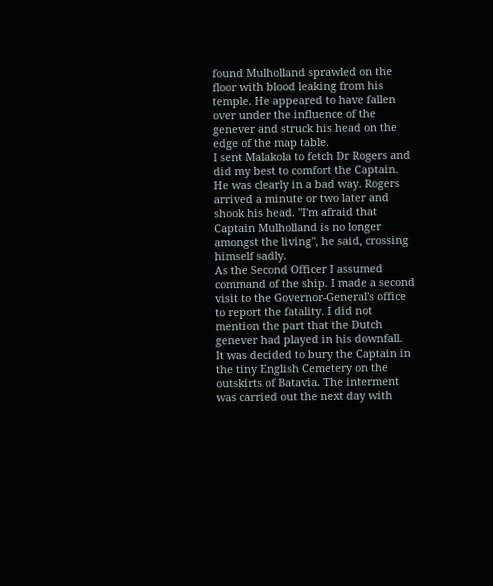found Mulholland sprawled on the floor with blood leaking from his temple. He appeared to have fallen over under the influence of the genever and struck his head on the edge of the map table.
I sent Malakola to fetch Dr Rogers and did my best to comfort the Captain. He was clearly in a bad way. Rogers arrived a minute or two later and shook his head. "I'm afraid that Captain Mulholland is no longer amongst the living", he said, crossing himself sadly.
As the Second Officer I assumed command of the ship. I made a second visit to the Governor-General's office to report the fatality. I did not mention the part that the Dutch genever had played in his downfall.
It was decided to bury the Captain in the tiny English Cemetery on the outskirts of Batavia. The interment was carried out the next day with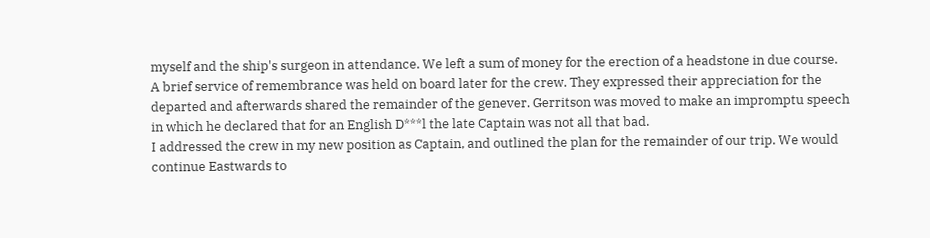myself and the ship's surgeon in attendance. We left a sum of money for the erection of a headstone in due course.
A brief service of remembrance was held on board later for the crew. They expressed their appreciation for the departed and afterwards shared the remainder of the genever. Gerritson was moved to make an impromptu speech in which he declared that for an English D***l the late Captain was not all that bad.
I addressed the crew in my new position as Captain, and outlined the plan for the remainder of our trip. We would continue Eastwards to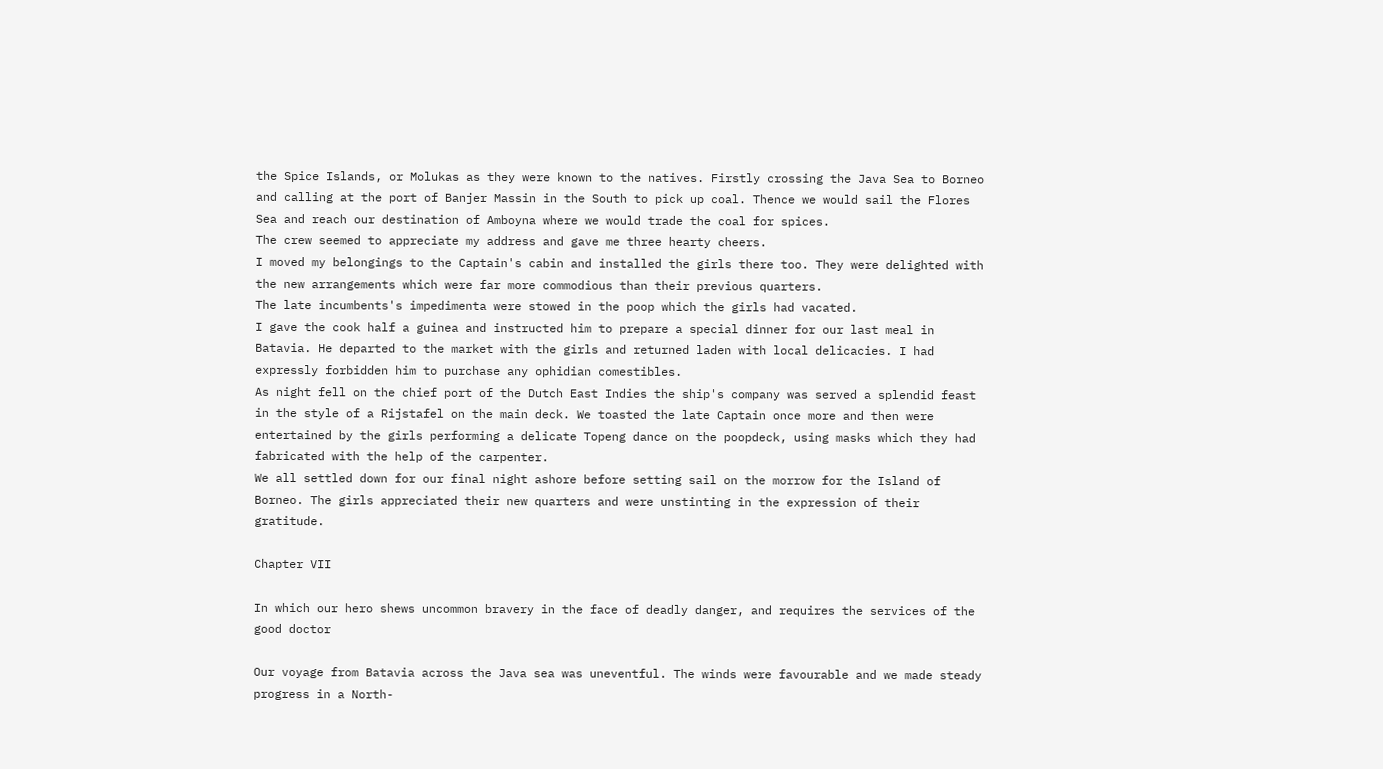the Spice Islands, or Molukas as they were known to the natives. Firstly crossing the Java Sea to Borneo and calling at the port of Banjer Massin in the South to pick up coal. Thence we would sail the Flores Sea and reach our destination of Amboyna where we would trade the coal for spices.
The crew seemed to appreciate my address and gave me three hearty cheers.
I moved my belongings to the Captain's cabin and installed the girls there too. They were delighted with the new arrangements which were far more commodious than their previous quarters.
The late incumbents's impedimenta were stowed in the poop which the girls had vacated.
I gave the cook half a guinea and instructed him to prepare a special dinner for our last meal in Batavia. He departed to the market with the girls and returned laden with local delicacies. I had expressly forbidden him to purchase any ophidian comestibles.
As night fell on the chief port of the Dutch East Indies the ship's company was served a splendid feast in the style of a Rijstafel on the main deck. We toasted the late Captain once more and then were entertained by the girls performing a delicate Topeng dance on the poopdeck, using masks which they had fabricated with the help of the carpenter.
We all settled down for our final night ashore before setting sail on the morrow for the Island of Borneo. The girls appreciated their new quarters and were unstinting in the expression of their gratitude.

Chapter VII

In which our hero shews uncommon bravery in the face of deadly danger, and requires the services of the good doctor

Our voyage from Batavia across the Java sea was uneventful. The winds were favourable and we made steady progress in a North-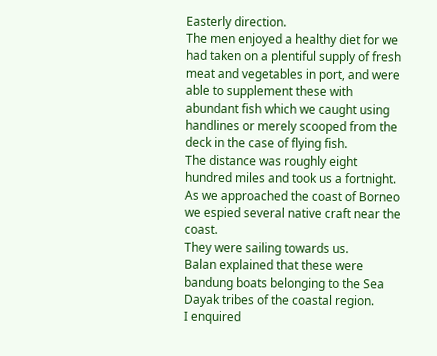Easterly direction.
The men enjoyed a healthy diet for we had taken on a plentiful supply of fresh meat and vegetables in port, and were able to supplement these with abundant fish which we caught using handlines or merely scooped from the deck in the case of flying fish.
The distance was roughly eight hundred miles and took us a fortnight.
As we approached the coast of Borneo we espied several native craft near the coast.
They were sailing towards us.
Balan explained that these were bandung boats belonging to the Sea Dayak tribes of the coastal region.
I enquired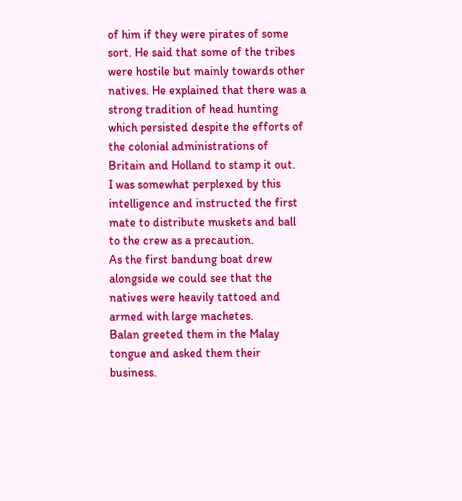of him if they were pirates of some sort. He said that some of the tribes were hostile but mainly towards other natives. He explained that there was a strong tradition of head hunting which persisted despite the efforts of the colonial administrations of Britain and Holland to stamp it out.
I was somewhat perplexed by this intelligence and instructed the first mate to distribute muskets and ball to the crew as a precaution.
As the first bandung boat drew alongside we could see that the natives were heavily tattoed and armed with large machetes.
Balan greeted them in the Malay tongue and asked them their business.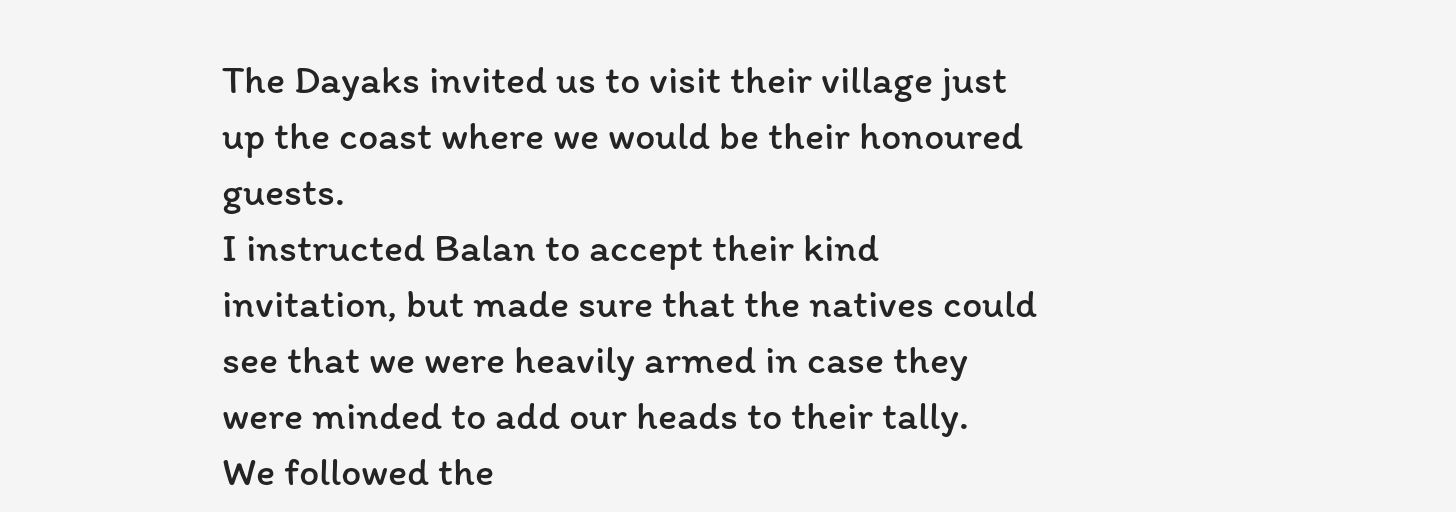The Dayaks invited us to visit their village just up the coast where we would be their honoured guests.
I instructed Balan to accept their kind invitation, but made sure that the natives could see that we were heavily armed in case they were minded to add our heads to their tally.
We followed the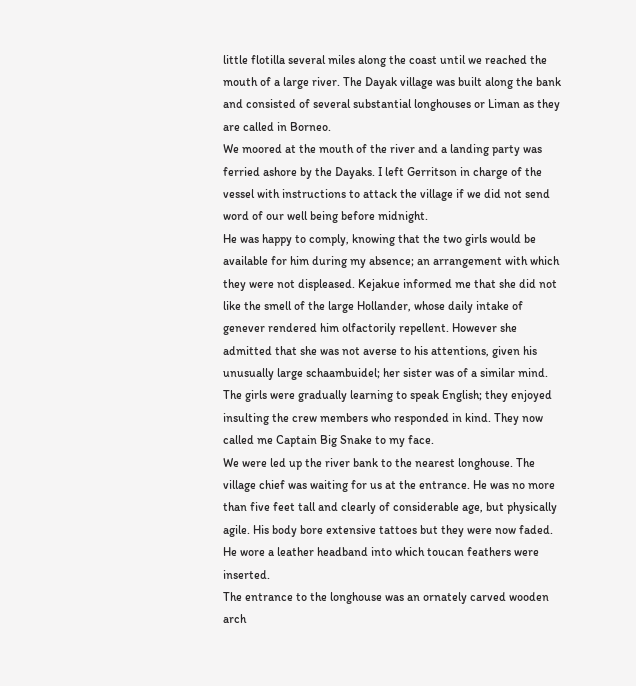little flotilla several miles along the coast until we reached the mouth of a large river. The Dayak village was built along the bank and consisted of several substantial longhouses or Liman as they are called in Borneo.
We moored at the mouth of the river and a landing party was ferried ashore by the Dayaks. I left Gerritson in charge of the vessel with instructions to attack the village if we did not send word of our well being before midnight.
He was happy to comply, knowing that the two girls would be available for him during my absence; an arrangement with which they were not displeased. Kejakue informed me that she did not like the smell of the large Hollander, whose daily intake of genever rendered him olfactorily repellent. However she admitted that she was not averse to his attentions, given his unusually large schaambuidel; her sister was of a similar mind.
The girls were gradually learning to speak English; they enjoyed insulting the crew members who responded in kind. They now called me Captain Big Snake to my face.
We were led up the river bank to the nearest longhouse. The village chief was waiting for us at the entrance. He was no more than five feet tall and clearly of considerable age, but physically agile. His body bore extensive tattoes but they were now faded. He wore a leather headband into which toucan feathers were inserted.
The entrance to the longhouse was an ornately carved wooden arch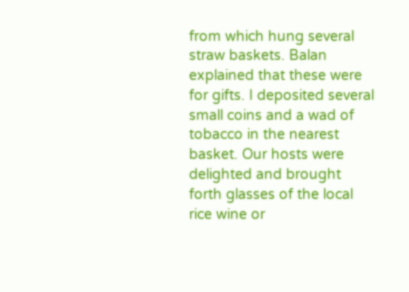from which hung several straw baskets. Balan explained that these were for gifts. I deposited several small coins and a wad of tobacco in the nearest basket. Our hosts were delighted and brought forth glasses of the local rice wine or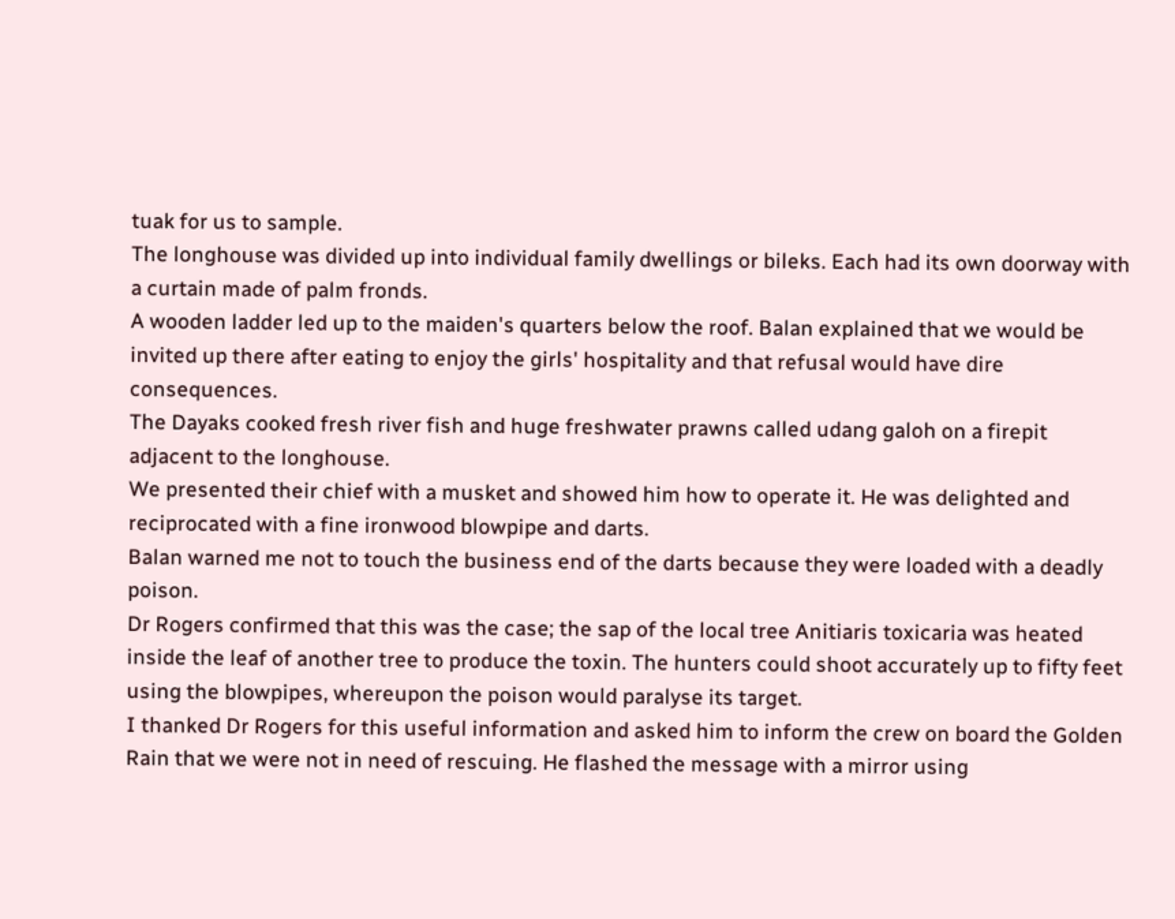tuak for us to sample.
The longhouse was divided up into individual family dwellings or bileks. Each had its own doorway with a curtain made of palm fronds.
A wooden ladder led up to the maiden's quarters below the roof. Balan explained that we would be invited up there after eating to enjoy the girls' hospitality and that refusal would have dire consequences.
The Dayaks cooked fresh river fish and huge freshwater prawns called udang galoh on a firepit adjacent to the longhouse.
We presented their chief with a musket and showed him how to operate it. He was delighted and reciprocated with a fine ironwood blowpipe and darts.
Balan warned me not to touch the business end of the darts because they were loaded with a deadly poison.
Dr Rogers confirmed that this was the case; the sap of the local tree Anitiaris toxicaria was heated inside the leaf of another tree to produce the toxin. The hunters could shoot accurately up to fifty feet using the blowpipes, whereupon the poison would paralyse its target.
I thanked Dr Rogers for this useful information and asked him to inform the crew on board the Golden Rain that we were not in need of rescuing. He flashed the message with a mirror using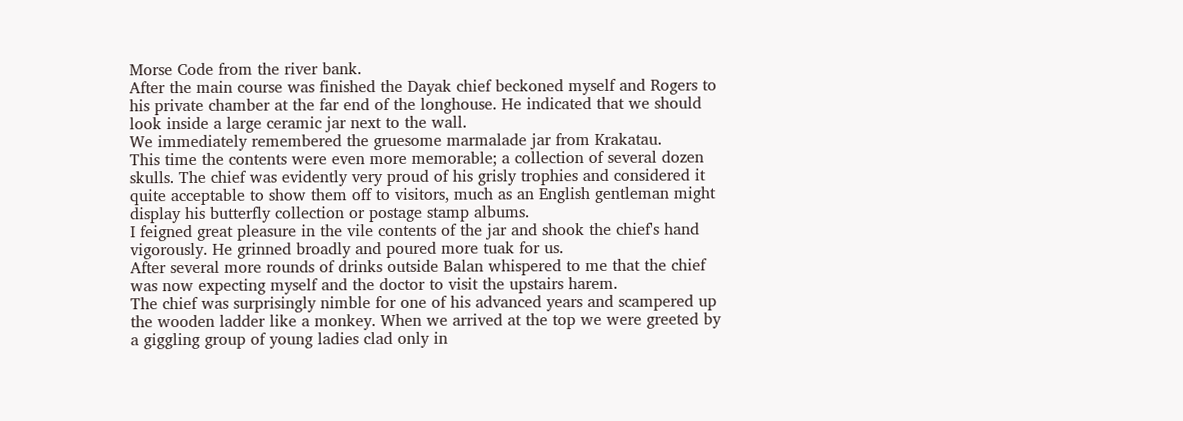Morse Code from the river bank.
After the main course was finished the Dayak chief beckoned myself and Rogers to his private chamber at the far end of the longhouse. He indicated that we should look inside a large ceramic jar next to the wall.
We immediately remembered the gruesome marmalade jar from Krakatau.
This time the contents were even more memorable; a collection of several dozen skulls. The chief was evidently very proud of his grisly trophies and considered it quite acceptable to show them off to visitors, much as an English gentleman might display his butterfly collection or postage stamp albums.
I feigned great pleasure in the vile contents of the jar and shook the chief's hand vigorously. He grinned broadly and poured more tuak for us.
After several more rounds of drinks outside Balan whispered to me that the chief was now expecting myself and the doctor to visit the upstairs harem.
The chief was surprisingly nimble for one of his advanced years and scampered up the wooden ladder like a monkey. When we arrived at the top we were greeted by a giggling group of young ladies clad only in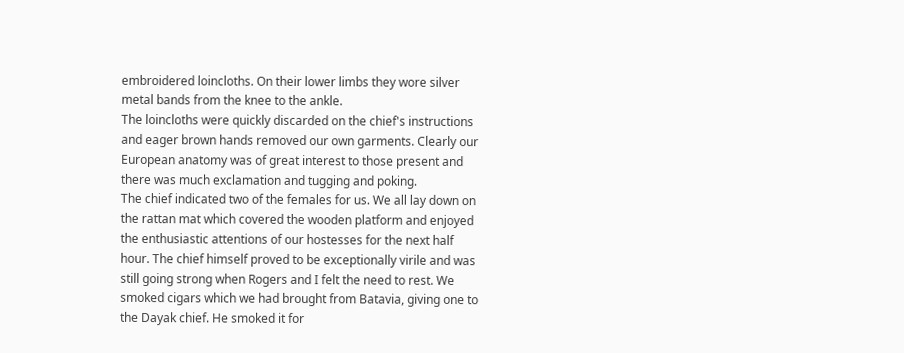embroidered loincloths. On their lower limbs they wore silver metal bands from the knee to the ankle.
The loincloths were quickly discarded on the chief's instructions and eager brown hands removed our own garments. Clearly our European anatomy was of great interest to those present and there was much exclamation and tugging and poking.
The chief indicated two of the females for us. We all lay down on the rattan mat which covered the wooden platform and enjoyed the enthusiastic attentions of our hostesses for the next half hour. The chief himself proved to be exceptionally virile and was still going strong when Rogers and I felt the need to rest. We smoked cigars which we had brought from Batavia, giving one to the Dayak chief. He smoked it for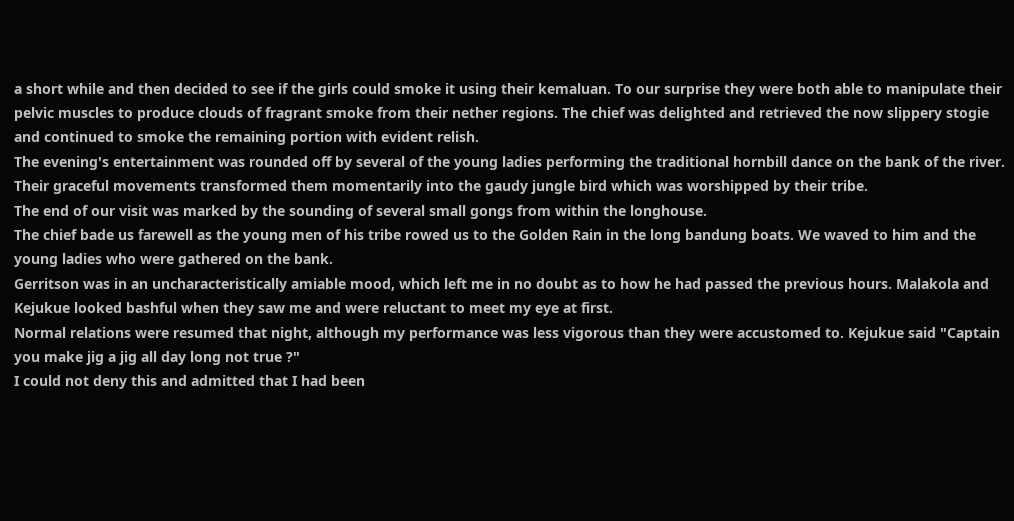a short while and then decided to see if the girls could smoke it using their kemaluan. To our surprise they were both able to manipulate their pelvic muscles to produce clouds of fragrant smoke from their nether regions. The chief was delighted and retrieved the now slippery stogie and continued to smoke the remaining portion with evident relish.
The evening's entertainment was rounded off by several of the young ladies performing the traditional hornbill dance on the bank of the river.
Their graceful movements transformed them momentarily into the gaudy jungle bird which was worshipped by their tribe.
The end of our visit was marked by the sounding of several small gongs from within the longhouse.
The chief bade us farewell as the young men of his tribe rowed us to the Golden Rain in the long bandung boats. We waved to him and the young ladies who were gathered on the bank.
Gerritson was in an uncharacteristically amiable mood, which left me in no doubt as to how he had passed the previous hours. Malakola and Kejukue looked bashful when they saw me and were reluctant to meet my eye at first.
Normal relations were resumed that night, although my performance was less vigorous than they were accustomed to. Kejukue said "Captain you make jig a jig all day long not true ?"
I could not deny this and admitted that I had been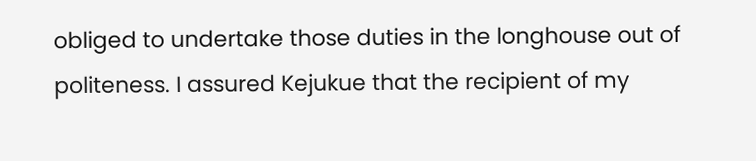obliged to undertake those duties in the longhouse out of politeness. I assured Kejukue that the recipient of my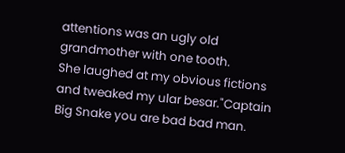attentions was an ugly old grandmother with one tooth.
She laughed at my obvious fictions and tweaked my ular besar."Captain Big Snake you are bad bad man.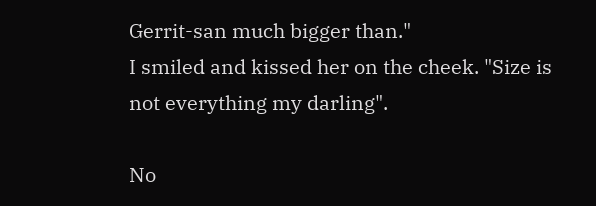Gerrit-san much bigger than."
I smiled and kissed her on the cheek. "Size is not everything my darling".

No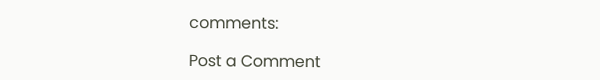comments:

Post a Comment